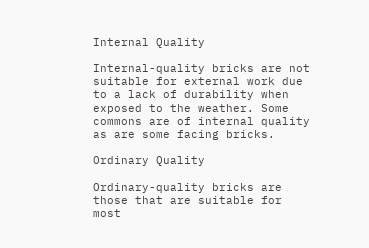Internal Quality

Internal-quality bricks are not suitable for external work due to a lack of durability when exposed to the weather. Some commons are of internal quality as are some facing bricks.

Ordinary Quality

Ordinary-quality bricks are those that are suitable for most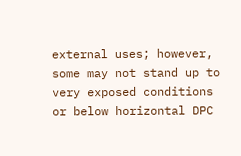external uses; however, some may not stand up to very exposed conditions or below horizontal DPC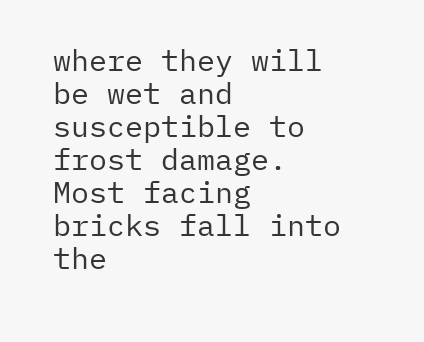where they will be wet and susceptible to frost damage. Most facing bricks fall into the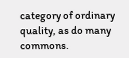category of ordinary quality, as do many commons.